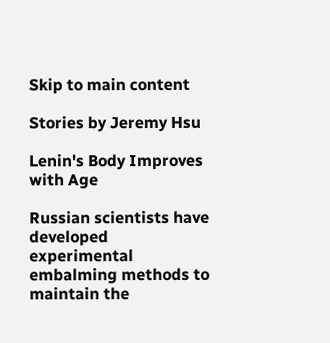Skip to main content

Stories by Jeremy Hsu

Lenin's Body Improves with Age

Russian scientists have developed experimental embalming methods to maintain the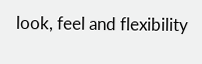look, feel and flexibility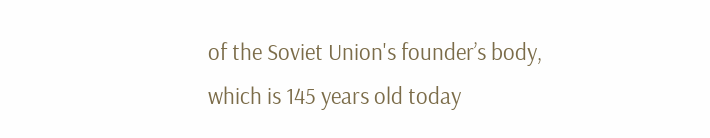of the Soviet Union's founder’s body, which is 145 years old today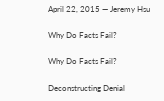April 22, 2015 — Jeremy Hsu

Why Do Facts Fail?

Why Do Facts Fail?

Deconstructing Denial